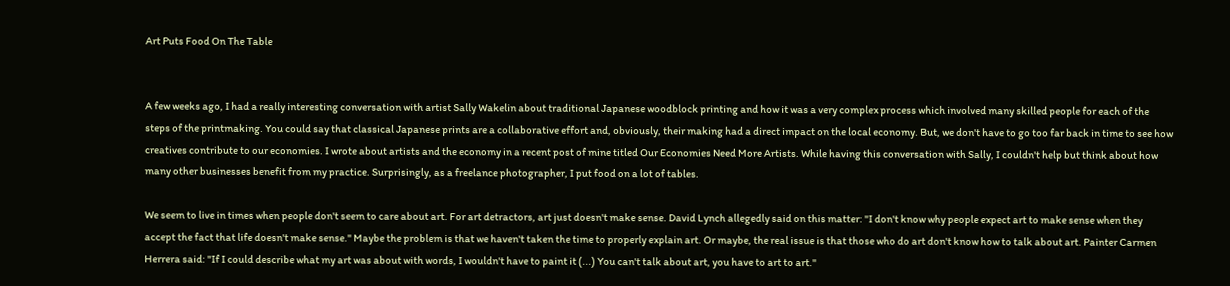Art Puts Food On The Table


A few weeks ago, I had a really interesting conversation with artist Sally Wakelin about traditional Japanese woodblock printing and how it was a very complex process which involved many skilled people for each of the steps of the printmaking. You could say that classical Japanese prints are a collaborative effort and, obviously, their making had a direct impact on the local economy. But, we don't have to go too far back in time to see how creatives contribute to our economies. I wrote about artists and the economy in a recent post of mine titled Our Economies Need More Artists. While having this conversation with Sally, I couldn't help but think about how many other businesses benefit from my practice. Surprisingly, as a freelance photographer, I put food on a lot of tables.

We seem to live in times when people don't seem to care about art. For art detractors, art just doesn't make sense. David Lynch allegedly said on this matter: "I don't know why people expect art to make sense when they accept the fact that life doesn't make sense." Maybe the problem is that we haven't taken the time to properly explain art. Or maybe, the real issue is that those who do art don't know how to talk about art. Painter Carmen Herrera said: "If I could describe what my art was about with words, I wouldn't have to paint it (...) You can't talk about art, you have to art to art."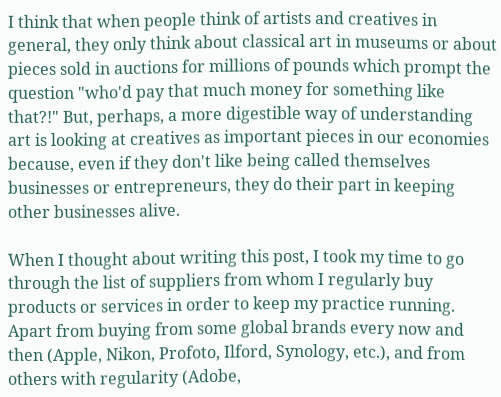I think that when people think of artists and creatives in general, they only think about classical art in museums or about pieces sold in auctions for millions of pounds which prompt the question "who'd pay that much money for something like that?!" But, perhaps, a more digestible way of understanding art is looking at creatives as important pieces in our economies because, even if they don't like being called themselves businesses or entrepreneurs, they do their part in keeping other businesses alive.

When I thought about writing this post, I took my time to go through the list of suppliers from whom I regularly buy products or services in order to keep my practice running. Apart from buying from some global brands every now and then (Apple, Nikon, Profoto, Ilford, Synology, etc.), and from others with regularity (Adobe,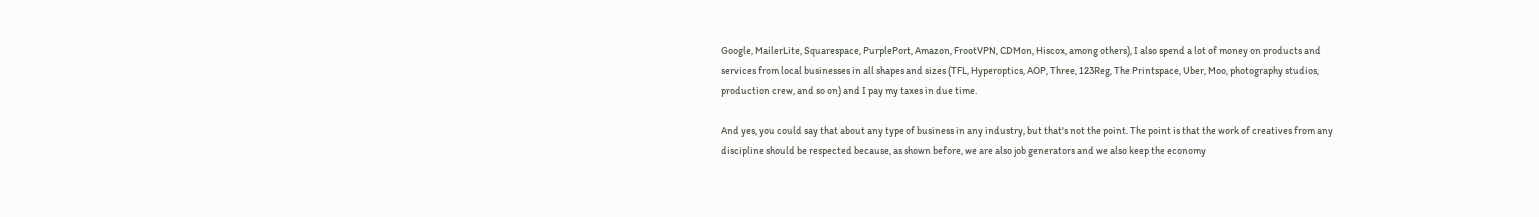Google, MailerLite, Squarespace, PurplePort, Amazon, FrootVPN, CDMon, Hiscox, among others), I also spend a lot of money on products and services from local businesses in all shapes and sizes (TFL, Hyperoptics, AOP, Three, 123Reg, The Printspace, Uber, Moo, photography studios, production crew, and so on) and I pay my taxes in due time.

And yes, you could say that about any type of business in any industry, but that's not the point. The point is that the work of creatives from any discipline should be respected because, as shown before, we are also job generators and we also keep the economy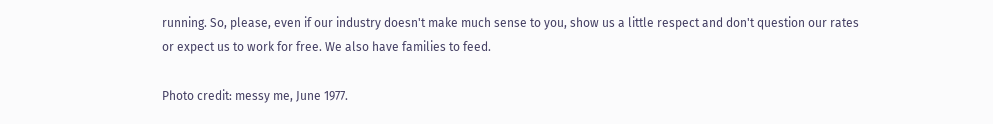running. So, please, even if our industry doesn't make much sense to you, show us a little respect and don't question our rates or expect us to work for free. We also have families to feed.

Photo credit: messy me, June 1977.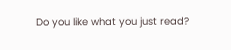Do you like what you just read?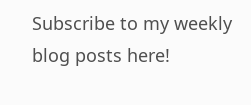Subscribe to my weekly blog posts here!